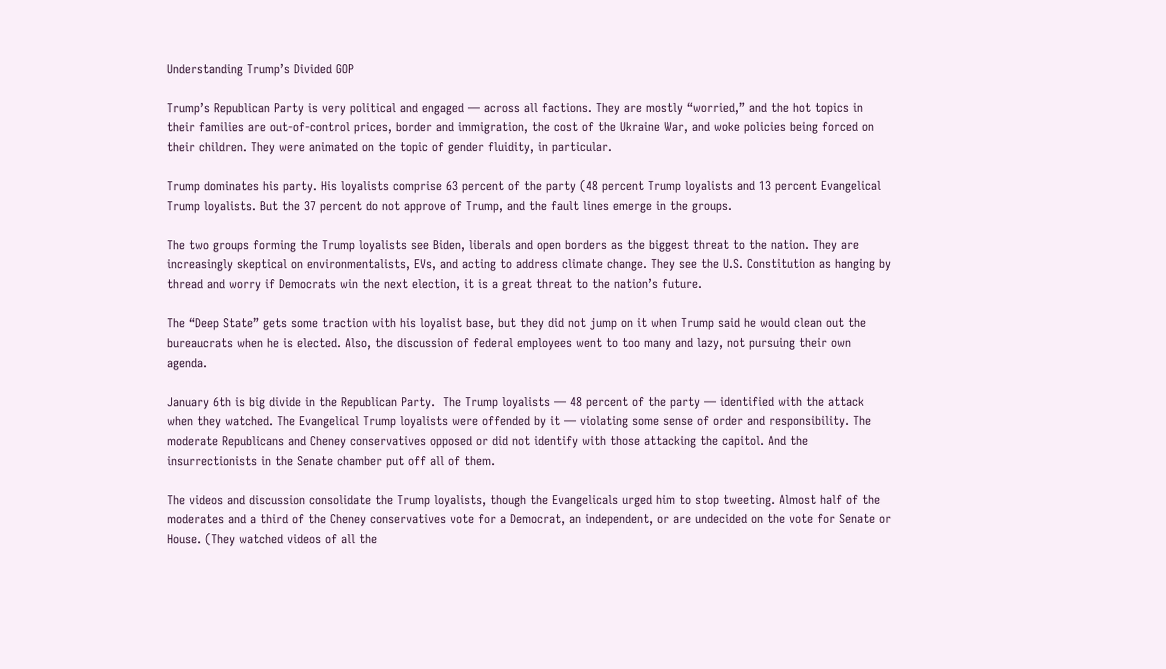Understanding Trump’s Divided GOP

Trump’s Republican Party is very political and engaged — across all factions. They are mostly “worried,” and the hot topics in their families are out-of-control prices, border and immigration, the cost of the Ukraine War, and woke policies being forced on their children. They were animated on the topic of gender fluidity, in particular.

Trump dominates his party. His loyalists comprise 63 percent of the party (48 percent Trump loyalists and 13 percent Evangelical Trump loyalists. But the 37 percent do not approve of Trump, and the fault lines emerge in the groups.

The two groups forming the Trump loyalists see Biden, liberals and open borders as the biggest threat to the nation. They are increasingly skeptical on environmentalists, EVs, and acting to address climate change. They see the U.S. Constitution as hanging by thread and worry if Democrats win the next election, it is a great threat to the nation’s future.

The “Deep State” gets some traction with his loyalist base, but they did not jump on it when Trump said he would clean out the bureaucrats when he is elected. Also, the discussion of federal employees went to too many and lazy, not pursuing their own agenda.

January 6th is big divide in the Republican Party.  The Trump loyalists — 48 percent of the party — identified with the attack when they watched. The Evangelical Trump loyalists were offended by it — violating some sense of order and responsibility. The moderate Republicans and Cheney conservatives opposed or did not identify with those attacking the capitol. And the insurrectionists in the Senate chamber put off all of them.

The videos and discussion consolidate the Trump loyalists, though the Evangelicals urged him to stop tweeting. Almost half of the moderates and a third of the Cheney conservatives vote for a Democrat, an independent, or are undecided on the vote for Senate or House. (They watched videos of all the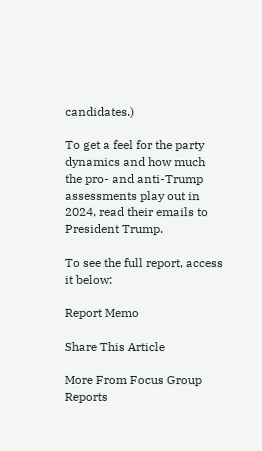candidates.)

To get a feel for the party dynamics and how much the pro- and anti-Trump assessments play out in 2024, read their emails to President Trump.

To see the full report, access it below:

Report Memo

Share This Article

More From Focus Group Reports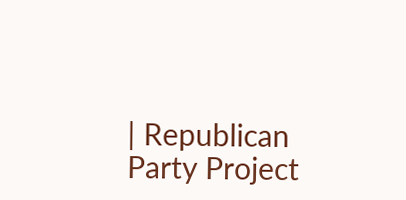| Republican Party Project